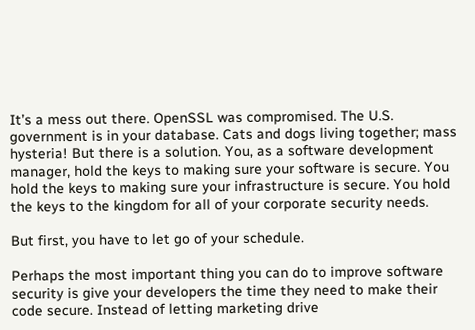It’s a mess out there. OpenSSL was compromised. The U.S. government is in your database. Cats and dogs living together; mass hysteria! But there is a solution. You, as a software development manager, hold the keys to making sure your software is secure. You hold the keys to making sure your infrastructure is secure. You hold the keys to the kingdom for all of your corporate security needs.

But first, you have to let go of your schedule.

Perhaps the most important thing you can do to improve software security is give your developers the time they need to make their code secure. Instead of letting marketing drive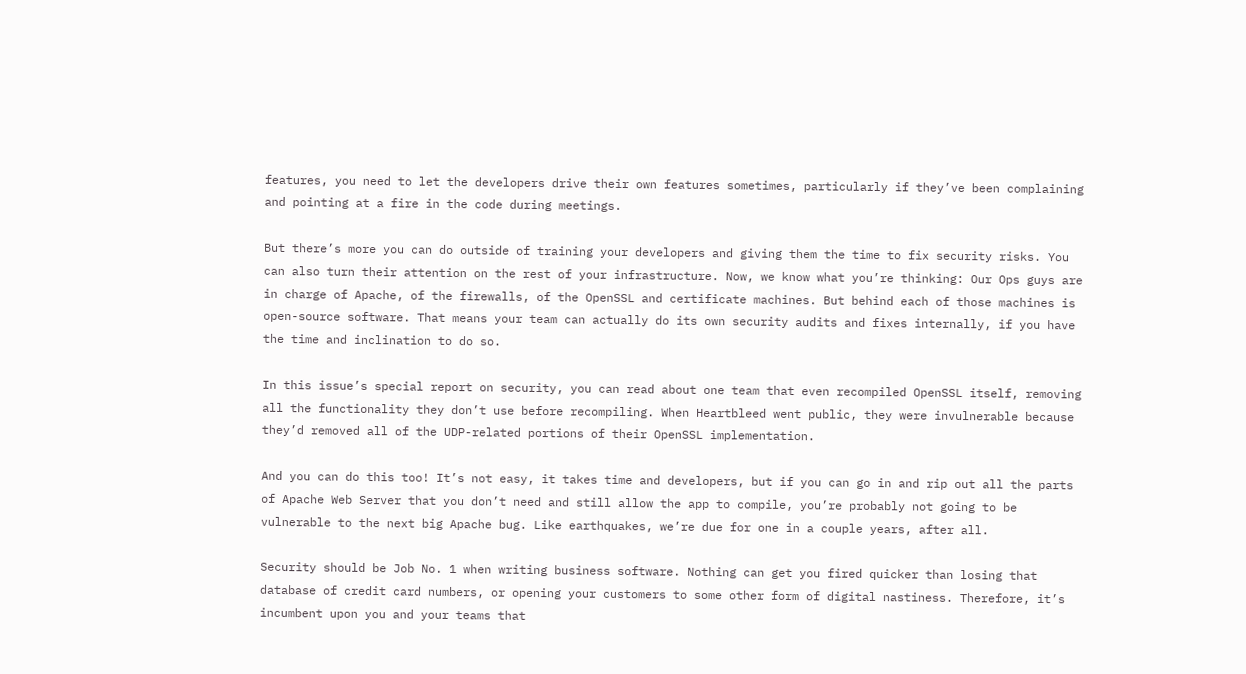features, you need to let the developers drive their own features sometimes, particularly if they’ve been complaining and pointing at a fire in the code during meetings.

But there’s more you can do outside of training your developers and giving them the time to fix security risks. You can also turn their attention on the rest of your infrastructure. Now, we know what you’re thinking: Our Ops guys are in charge of Apache, of the firewalls, of the OpenSSL and certificate machines. But behind each of those machines is open-source software. That means your team can actually do its own security audits and fixes internally, if you have the time and inclination to do so.

In this issue’s special report on security, you can read about one team that even recompiled OpenSSL itself, removing all the functionality they don’t use before recompiling. When Heartbleed went public, they were invulnerable because they’d removed all of the UDP-related portions of their OpenSSL implementation.

And you can do this too! It’s not easy, it takes time and developers, but if you can go in and rip out all the parts of Apache Web Server that you don’t need and still allow the app to compile, you’re probably not going to be vulnerable to the next big Apache bug. Like earthquakes, we’re due for one in a couple years, after all.

Security should be Job No. 1 when writing business software. Nothing can get you fired quicker than losing that database of credit card numbers, or opening your customers to some other form of digital nastiness. Therefore, it’s incumbent upon you and your teams that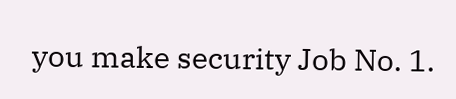you make security Job No. 1.